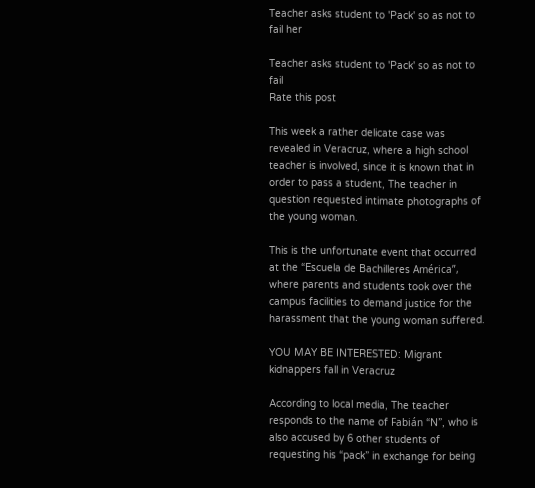Teacher asks student to 'Pack' so as not to fail her

Teacher asks student to 'Pack' so as not to fail
Rate this post

This week a rather delicate case was revealed in Veracruz, where a high school teacher is involved, since it is known that in order to pass a student, The teacher in question requested intimate photographs of the young woman.

This is the unfortunate event that occurred at the “Escuela de Bachilleres América”, where parents and students took over the campus facilities to demand justice for the harassment that the young woman suffered.

YOU MAY BE INTERESTED: Migrant kidnappers fall in Veracruz

According to local media, The teacher responds to the name of Fabián “N”, who is also accused by 6 other students of requesting his “pack” in exchange for being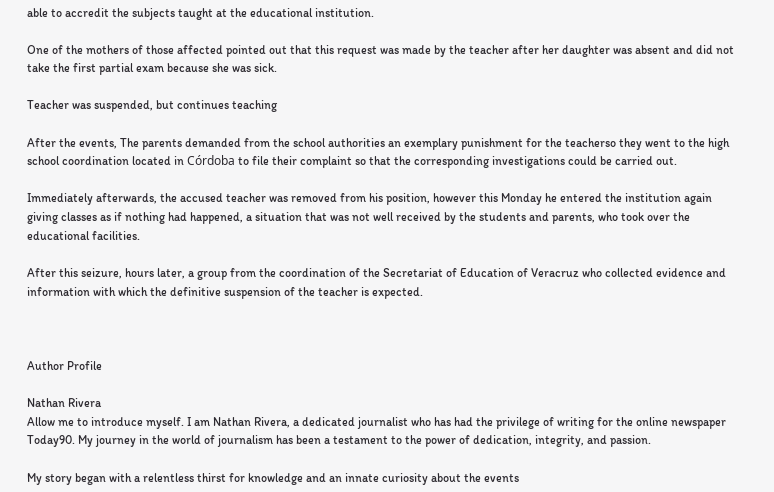able to accredit the subjects taught at the educational institution.

One of the mothers of those affected pointed out that this request was made by the teacher after her daughter was absent and did not take the first partial exam because she was sick.

Teacher was suspended, but continues teaching

After the events, The parents demanded from the school authorities an exemplary punishment for the teacherso they went to the high school coordination located in Córdoba to file their complaint so that the corresponding investigations could be carried out.

Immediately afterwards, the accused teacher was removed from his position, however this Monday he entered the institution again giving classes as if nothing had happened, a situation that was not well received by the students and parents, who took over the educational facilities.

After this seizure, hours later, a group from the coordination of the Secretariat of Education of Veracruz who collected evidence and information with which the definitive suspension of the teacher is expected.



Author Profile

Nathan Rivera
Allow me to introduce myself. I am Nathan Rivera, a dedicated journalist who has had the privilege of writing for the online newspaper Today90. My journey in the world of journalism has been a testament to the power of dedication, integrity, and passion.

My story began with a relentless thirst for knowledge and an innate curiosity about the events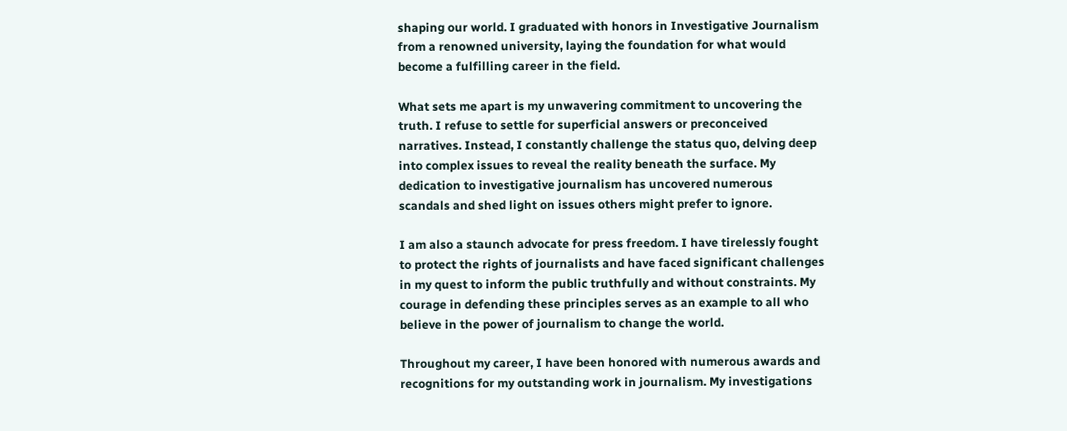shaping our world. I graduated with honors in Investigative Journalism from a renowned university, laying the foundation for what would become a fulfilling career in the field.

What sets me apart is my unwavering commitment to uncovering the truth. I refuse to settle for superficial answers or preconceived narratives. Instead, I constantly challenge the status quo, delving deep into complex issues to reveal the reality beneath the surface. My dedication to investigative journalism has uncovered numerous scandals and shed light on issues others might prefer to ignore.

I am also a staunch advocate for press freedom. I have tirelessly fought to protect the rights of journalists and have faced significant challenges in my quest to inform the public truthfully and without constraints. My courage in defending these principles serves as an example to all who believe in the power of journalism to change the world.

Throughout my career, I have been honored with numerous awards and recognitions for my outstanding work in journalism. My investigations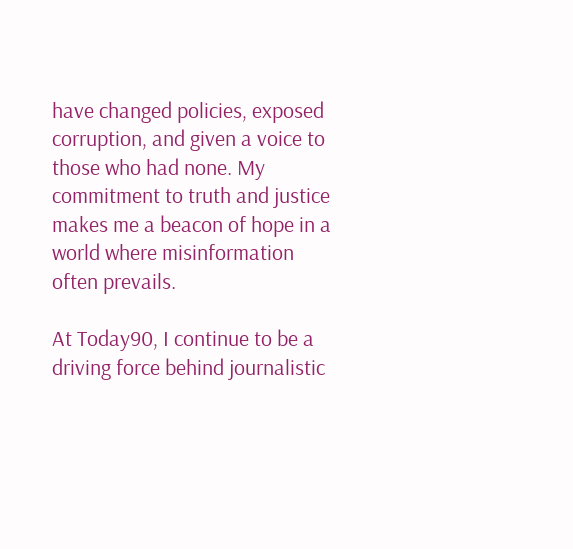have changed policies, exposed corruption, and given a voice to those who had none. My commitment to truth and justice makes me a beacon of hope in a world where misinformation often prevails.

At Today90, I continue to be a driving force behind journalistic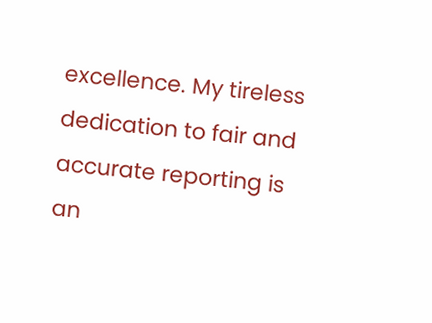excellence. My tireless dedication to fair and accurate reporting is an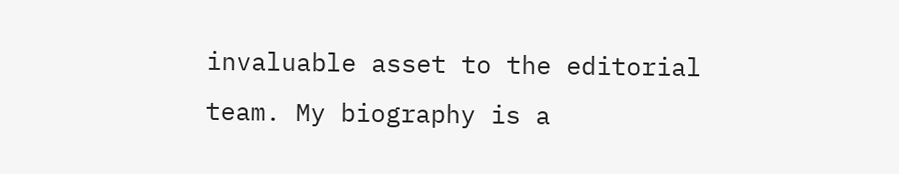invaluable asset to the editorial team. My biography is a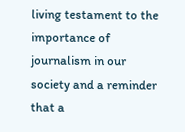living testament to the importance of journalism in our society and a reminder that a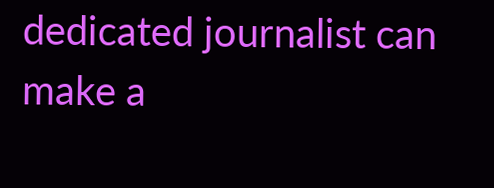dedicated journalist can make a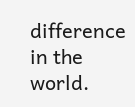difference in the world.